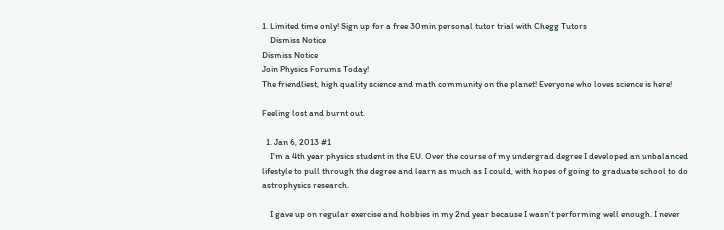1. Limited time only! Sign up for a free 30min personal tutor trial with Chegg Tutors
    Dismiss Notice
Dismiss Notice
Join Physics Forums Today!
The friendliest, high quality science and math community on the planet! Everyone who loves science is here!

Feeling lost and burnt out.

  1. Jan 6, 2013 #1
    I'm a 4th year physics student in the EU. Over the course of my undergrad degree I developed an unbalanced lifestyle to pull through the degree and learn as much as I could, with hopes of going to graduate school to do astrophysics research.

    I gave up on regular exercise and hobbies in my 2nd year because I wasn't performing well enough. I never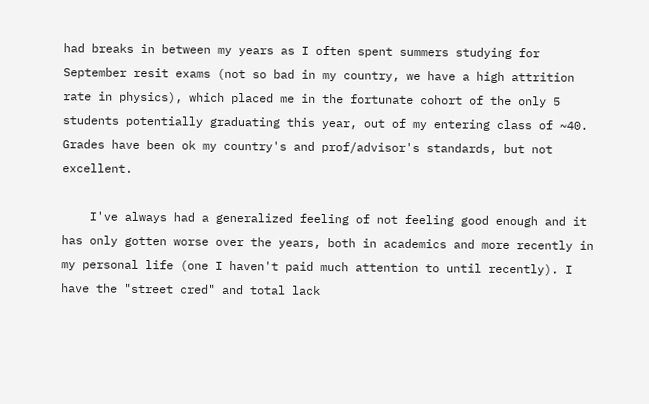had breaks in between my years as I often spent summers studying for September resit exams (not so bad in my country, we have a high attrition rate in physics), which placed me in the fortunate cohort of the only 5 students potentially graduating this year, out of my entering class of ~40. Grades have been ok my country's and prof/advisor's standards, but not excellent.

    I've always had a generalized feeling of not feeling good enough and it has only gotten worse over the years, both in academics and more recently in my personal life (one I haven't paid much attention to until recently). I have the "street cred" and total lack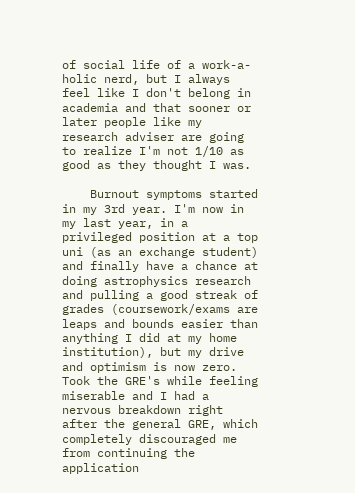of social life of a work-a-holic nerd, but I always feel like I don't belong in academia and that sooner or later people like my research adviser are going to realize I'm not 1/10 as good as they thought I was.

    Burnout symptoms started in my 3rd year. I'm now in my last year, in a privileged position at a top uni (as an exchange student) and finally have a chance at doing astrophysics research and pulling a good streak of grades (coursework/exams are leaps and bounds easier than anything I did at my home institution), but my drive and optimism is now zero. Took the GRE's while feeling miserable and I had a nervous breakdown right after the general GRE, which completely discouraged me from continuing the application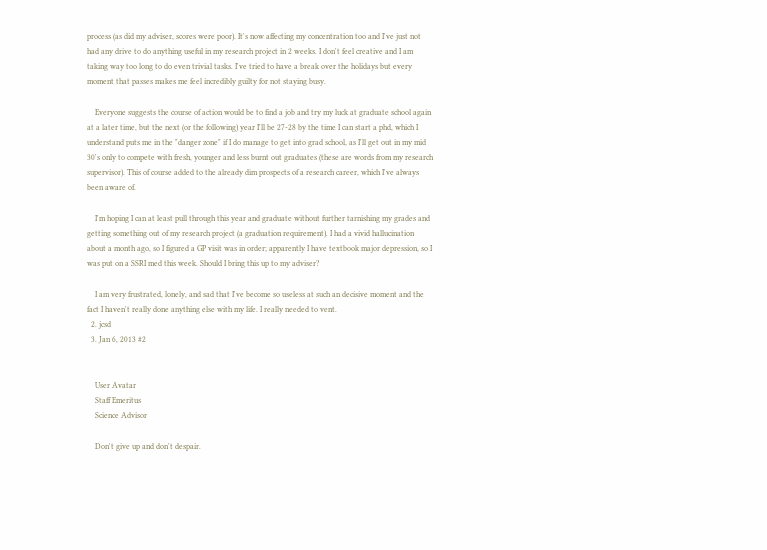process (as did my adviser, scores were poor). It's now affecting my concentration too and I've just not had any drive to do anything useful in my research project in 2 weeks. I don't feel creative and I am taking way too long to do even trivial tasks. I've tried to have a break over the holidays but every moment that passes makes me feel incredibly guilty for not staying busy.

    Everyone suggests the course of action would be to find a job and try my luck at graduate school again at a later time, but the next (or the following) year I'll be 27-28 by the time I can start a phd, which I understand puts me in the "danger zone" if I do manage to get into grad school, as I'll get out in my mid 30's only to compete with fresh, younger and less burnt out graduates (these are words from my research supervisor). This of course added to the already dim prospects of a research career, which I've always been aware of.

    I'm hoping I can at least pull through this year and graduate without further tarnishing my grades and getting something out of my research project (a graduation requirement). I had a vivid hallucination about a month ago, so I figured a GP visit was in order; apparently I have textbook major depression, so I was put on a SSRI med this week. Should I bring this up to my adviser?

    I am very frustrated, lonely, and sad that I've become so useless at such an decisive moment and the fact I haven't really done anything else with my life. I really needed to vent.
  2. jcsd
  3. Jan 6, 2013 #2


    User Avatar
    Staff Emeritus
    Science Advisor

    Don't give up and don't despair.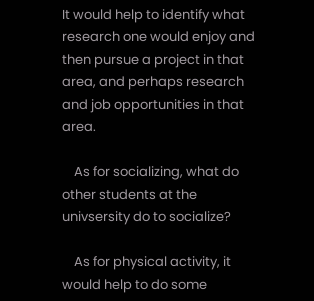It would help to identify what research one would enjoy and then pursue a project in that area, and perhaps research and job opportunities in that area.

    As for socializing, what do other students at the univsersity do to socialize?

    As for physical activity, it would help to do some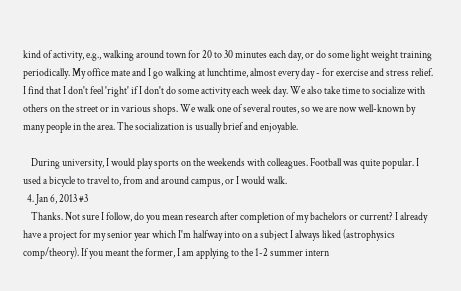kind of activity, e.g., walking around town for 20 to 30 minutes each day, or do some light weight training periodically. My office mate and I go walking at lunchtime, almost every day - for exercise and stress relief. I find that I don't feel 'right' if I don't do some activity each week day. We also take time to socialize with others on the street or in various shops. We walk one of several routes, so we are now well-known by many people in the area. The socialization is usually brief and enjoyable.

    During university, I would play sports on the weekends with colleagues. Football was quite popular. I used a bicycle to travel to, from and around campus, or I would walk.
  4. Jan 6, 2013 #3
    Thanks. Not sure I follow, do you mean research after completion of my bachelors or current? I already have a project for my senior year which I'm halfway into on a subject I always liked (astrophysics comp/theory). If you meant the former, I am applying to the 1-2 summer intern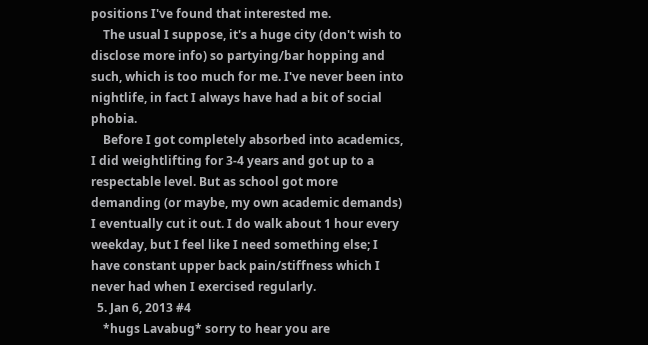positions I've found that interested me.
    The usual I suppose, it's a huge city (don't wish to disclose more info) so partying/bar hopping and such, which is too much for me. I've never been into nightlife, in fact I always have had a bit of social phobia.
    Before I got completely absorbed into academics, I did weightlifting for 3-4 years and got up to a respectable level. But as school got more demanding (or maybe, my own academic demands) I eventually cut it out. I do walk about 1 hour every weekday, but I feel like I need something else; I have constant upper back pain/stiffness which I never had when I exercised regularly.
  5. Jan 6, 2013 #4
    *hugs Lavabug* sorry to hear you are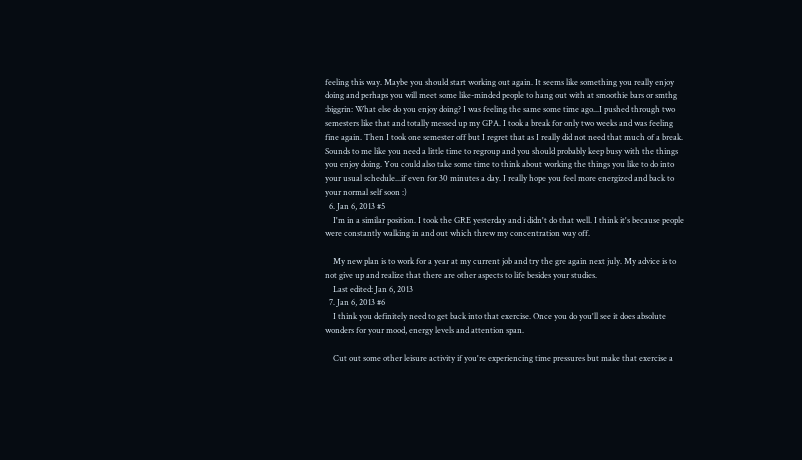feeling this way. Maybe you should start working out again. It seems like something you really enjoy doing and perhaps you will meet some like-minded people to hang out with at smoothie bars or smthg :biggrin: What else do you enjoy doing? I was feeling the same some time ago...I pushed through two semesters like that and totally messed up my GPA. I took a break for only two weeks and was feeling fine again. Then I took one semester off but I regret that as I really did not need that much of a break. Sounds to me like you need a little time to regroup and you should probably keep busy with the things you enjoy doing. You could also take some time to think about working the things you like to do into your usual schedule...if even for 30 minutes a day. I really hope you feel more energized and back to your normal self soon :)
  6. Jan 6, 2013 #5
    I'm in a similar position. I took the GRE yesterday and i didn't do that well. I think it's because people were constantly walking in and out which threw my concentration way off.

    My new plan is to work for a year at my current job and try the gre again next july. My advice is to not give up and realize that there are other aspects to life besides your studies.
    Last edited: Jan 6, 2013
  7. Jan 6, 2013 #6
    I think you definitely need to get back into that exercise. Once you do you'll see it does absolute wonders for your mood, energy levels and attention span.

    Cut out some other leisure activity if you're experiencing time pressures but make that exercise a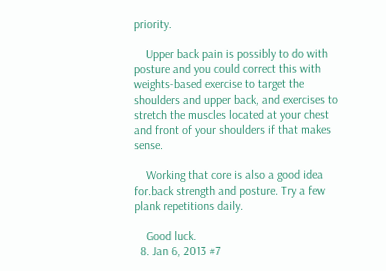priority.

    Upper back pain is possibly to do with posture and you could correct this with weights-based exercise to target the shoulders and upper back, and exercises to stretch the muscles located at your chest and front of your shoulders if that makes sense.

    Working that core is also a good idea for.back strength and posture. Try a few plank repetitions daily.

    Good luck.
  8. Jan 6, 2013 #7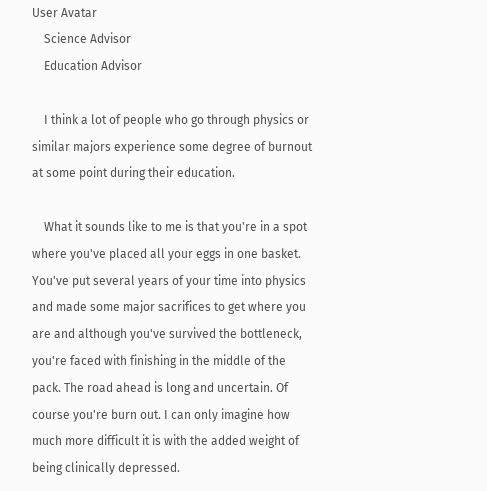User Avatar
    Science Advisor
    Education Advisor

    I think a lot of people who go through physics or similar majors experience some degree of burnout at some point during their education.

    What it sounds like to me is that you're in a spot where you've placed all your eggs in one basket. You've put several years of your time into physics and made some major sacrifices to get where you are and although you've survived the bottleneck, you're faced with finishing in the middle of the pack. The road ahead is long and uncertain. Of course you're burn out. I can only imagine how much more difficult it is with the added weight of being clinically depressed.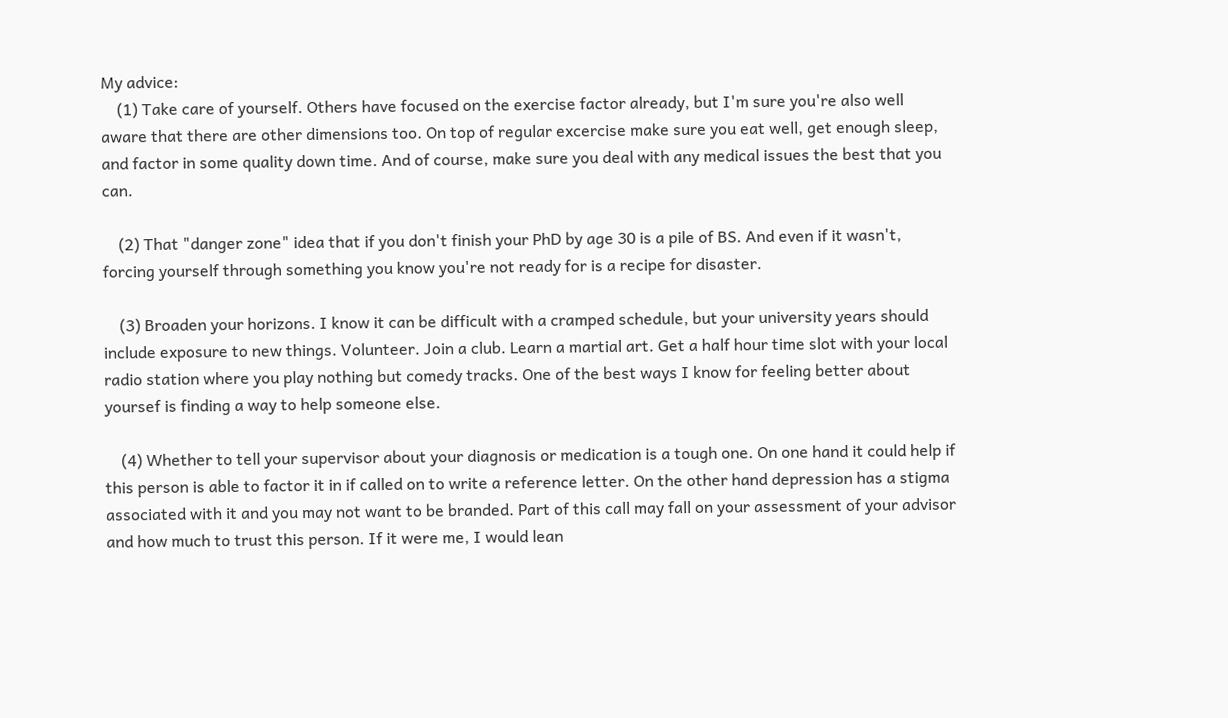My advice:
    (1) Take care of yourself. Others have focused on the exercise factor already, but I'm sure you're also well aware that there are other dimensions too. On top of regular excercise make sure you eat well, get enough sleep, and factor in some quality down time. And of course, make sure you deal with any medical issues the best that you can.

    (2) That "danger zone" idea that if you don't finish your PhD by age 30 is a pile of BS. And even if it wasn't, forcing yourself through something you know you're not ready for is a recipe for disaster.

    (3) Broaden your horizons. I know it can be difficult with a cramped schedule, but your university years should include exposure to new things. Volunteer. Join a club. Learn a martial art. Get a half hour time slot with your local radio station where you play nothing but comedy tracks. One of the best ways I know for feeling better about yoursef is finding a way to help someone else.

    (4) Whether to tell your supervisor about your diagnosis or medication is a tough one. On one hand it could help if this person is able to factor it in if called on to write a reference letter. On the other hand depression has a stigma associated with it and you may not want to be branded. Part of this call may fall on your assessment of your advisor and how much to trust this person. If it were me, I would lean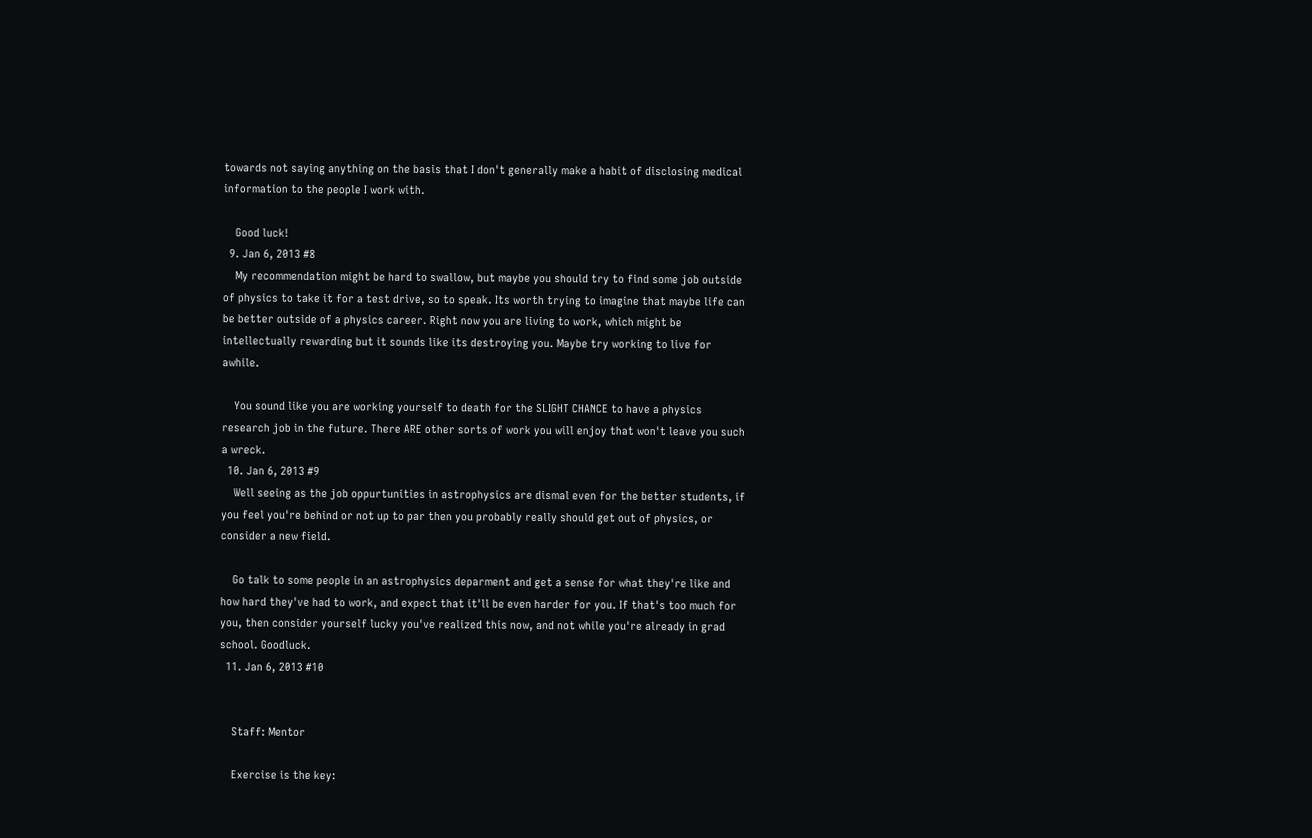towards not saying anything on the basis that I don't generally make a habit of disclosing medical information to the people I work with.

    Good luck!
  9. Jan 6, 2013 #8
    My recommendation might be hard to swallow, but maybe you should try to find some job outside of physics to take it for a test drive, so to speak. Its worth trying to imagine that maybe life can be better outside of a physics career. Right now you are living to work, which might be intellectually rewarding but it sounds like its destroying you. Maybe try working to live for awhile.

    You sound like you are working yourself to death for the SLIGHT CHANCE to have a physics research job in the future. There ARE other sorts of work you will enjoy that won't leave you such a wreck.
  10. Jan 6, 2013 #9
    Well seeing as the job oppurtunities in astrophysics are dismal even for the better students, if you feel you're behind or not up to par then you probably really should get out of physics, or consider a new field.

    Go talk to some people in an astrophysics deparment and get a sense for what they're like and how hard they've had to work, and expect that it'll be even harder for you. If that's too much for you, then consider yourself lucky you've realized this now, and not while you're already in grad school. Goodluck.
  11. Jan 6, 2013 #10


    Staff: Mentor

    Exercise is the key: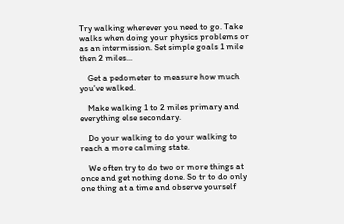Try walking wherever you need to go. Take walks when doing your physics problems or as an intermission. Set simple goals 1 mile then 2 miles...

    Get a pedometer to measure how much you've walked.

    Make walking 1 to 2 miles primary and everything else secondary.

    Do your walking to do your walking to reach a more calming state.

    We often try to do two or more things at once and get nothing done. So tr to do only one thing at a time and observe yourself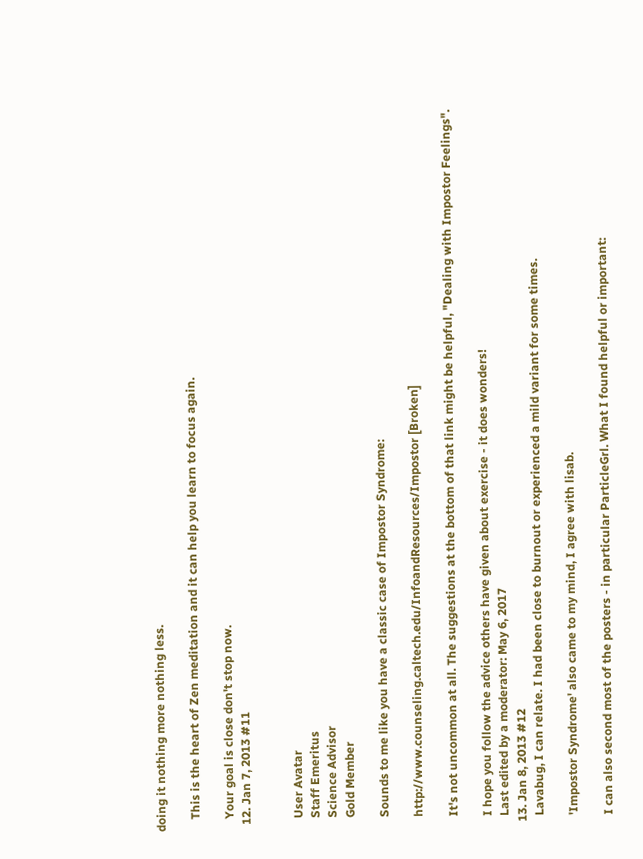doing it nothing more nothing less.

    This is the heart of Zen meditation and it can help you learn to focus again.

    Your goal is close don't stop now.
  12. Jan 7, 2013 #11


    User Avatar
    Staff Emeritus
    Science Advisor
    Gold Member

    Sounds to me like you have a classic case of Impostor Syndrome:

    http://www.counseling.caltech.edu/InfoandResources/Impostor [Broken]

    It's not uncommon at all. The suggestions at the bottom of that link might be helpful, "Dealing with Impostor Feelings".

    I hope you follow the advice others have given about exercise - it does wonders!
    Last edited by a moderator: May 6, 2017
  13. Jan 8, 2013 #12
    Lavabug, I can relate. I had been close to burnout or experienced a mild variant for some times.

    'Impostor Syndrome' also came to my mind, I agree with lisab.

    I can also second most of the posters - in particular ParticleGrl. What I found helpful or important: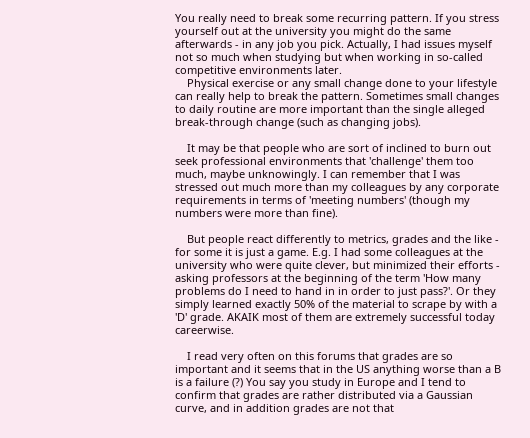You really need to break some recurring pattern. If you stress yourself out at the university you might do the same afterwards - in any job you pick. Actually, I had issues myself not so much when studying but when working in so-called competitive environments later.
    Physical exercise or any small change done to your lifestyle can really help to break the pattern. Sometimes small changes to daily routine are more important than the single alleged break-through change (such as changing jobs).

    It may be that people who are sort of inclined to burn out seek professional environments that 'challenge' them too much, maybe unknowingly. I can remember that I was stressed out much more than my colleagues by any corporate requirements in terms of 'meeting numbers' (though my numbers were more than fine).

    But people react differently to metrics, grades and the like - for some it is just a game. E.g. I had some colleagues at the university who were quite clever, but minimized their efforts - asking professors at the beginning of the term 'How many problems do I need to hand in in order to just pass?'. Or they simply learned exactly 50% of the material to scrape by with a 'D' grade. AKAIK most of them are extremely successful today careerwise.

    I read very often on this forums that grades are so important and it seems that in the US anything worse than a B is a failure (?) You say you study in Europe and I tend to confirm that grades are rather distributed via a Gaussian curve, and in addition grades are not that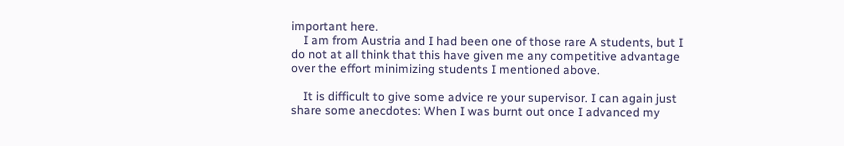important here.
    I am from Austria and I had been one of those rare A students, but I do not at all think that this have given me any competitive advantage over the effort minimizing students I mentioned above.

    It is difficult to give some advice re your supervisor. I can again just share some anecdotes: When I was burnt out once I advanced my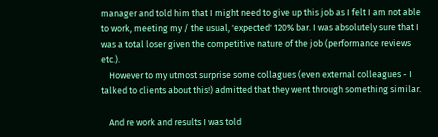manager and told him that I might need to give up this job as I felt I am not able to work, meeting my / the usual, 'expected' 120% bar. I was absolutely sure that I was a total loser given the competitive nature of the job (performance reviews etc.).
    However to my utmost surprise some collagues (even external colleagues - I talked to clients about this!) admitted that they went through something similar.

    And re work and results I was told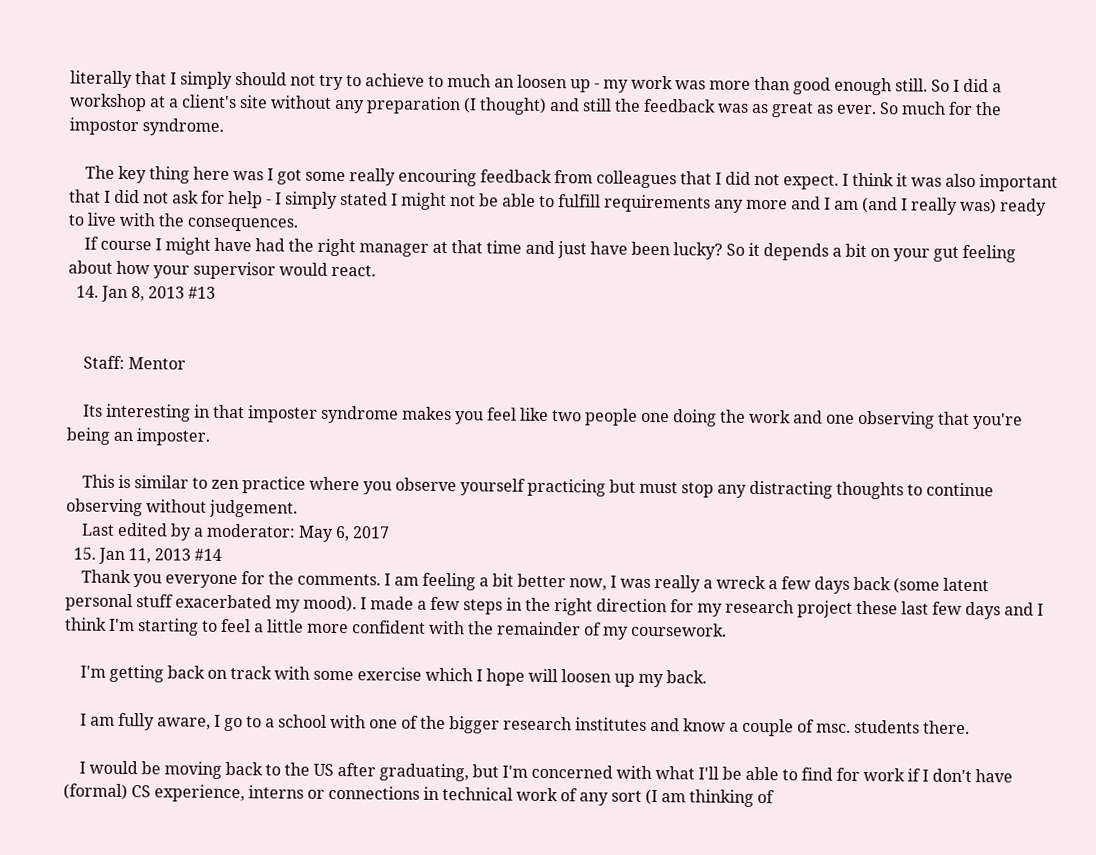literally that I simply should not try to achieve to much an loosen up - my work was more than good enough still. So I did a workshop at a client's site without any preparation (I thought) and still the feedback was as great as ever. So much for the impostor syndrome.

    The key thing here was I got some really encouring feedback from colleagues that I did not expect. I think it was also important that I did not ask for help - I simply stated I might not be able to fulfill requirements any more and I am (and I really was) ready to live with the consequences.
    If course I might have had the right manager at that time and just have been lucky? So it depends a bit on your gut feeling about how your supervisor would react.
  14. Jan 8, 2013 #13


    Staff: Mentor

    Its interesting in that imposter syndrome makes you feel like two people one doing the work and one observing that you're being an imposter.

    This is similar to zen practice where you observe yourself practicing but must stop any distracting thoughts to continue observing without judgement.
    Last edited by a moderator: May 6, 2017
  15. Jan 11, 2013 #14
    Thank you everyone for the comments. I am feeling a bit better now, I was really a wreck a few days back (some latent personal stuff exacerbated my mood). I made a few steps in the right direction for my research project these last few days and I think I'm starting to feel a little more confident with the remainder of my coursework.

    I'm getting back on track with some exercise which I hope will loosen up my back.

    I am fully aware, I go to a school with one of the bigger research institutes and know a couple of msc. students there.

    I would be moving back to the US after graduating, but I'm concerned with what I'll be able to find for work if I don't have (formal) CS experience, interns or connections in technical work of any sort (I am thinking of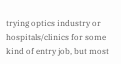trying optics industry or hospitals/clinics for some kind of entry job, but most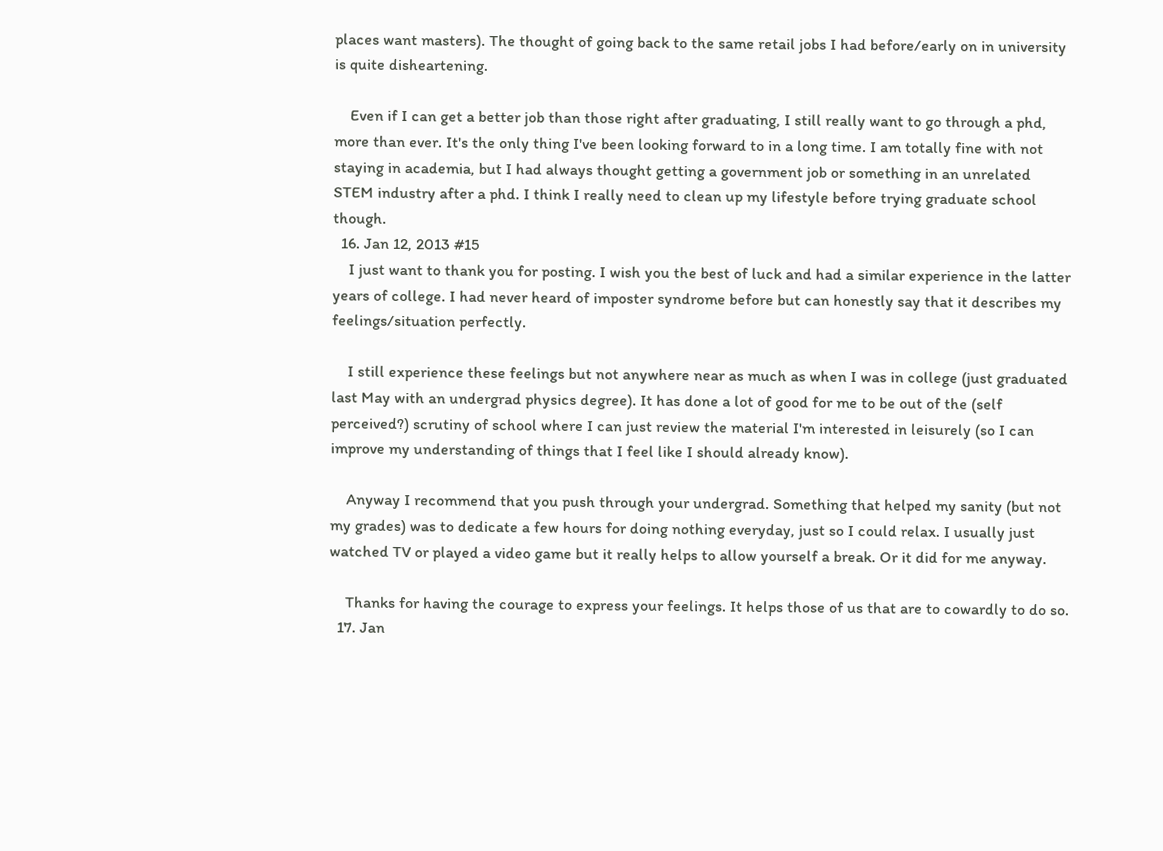places want masters). The thought of going back to the same retail jobs I had before/early on in university is quite disheartening.

    Even if I can get a better job than those right after graduating, I still really want to go through a phd, more than ever. It's the only thing I've been looking forward to in a long time. I am totally fine with not staying in academia, but I had always thought getting a government job or something in an unrelated STEM industry after a phd. I think I really need to clean up my lifestyle before trying graduate school though.
  16. Jan 12, 2013 #15
    I just want to thank you for posting. I wish you the best of luck and had a similar experience in the latter years of college. I had never heard of imposter syndrome before but can honestly say that it describes my feelings/situation perfectly.

    I still experience these feelings but not anywhere near as much as when I was in college (just graduated last May with an undergrad physics degree). It has done a lot of good for me to be out of the (self perceived?) scrutiny of school where I can just review the material I'm interested in leisurely (so I can improve my understanding of things that I feel like I should already know).

    Anyway I recommend that you push through your undergrad. Something that helped my sanity (but not my grades) was to dedicate a few hours for doing nothing everyday, just so I could relax. I usually just watched TV or played a video game but it really helps to allow yourself a break. Or it did for me anyway.

    Thanks for having the courage to express your feelings. It helps those of us that are to cowardly to do so.
  17. Jan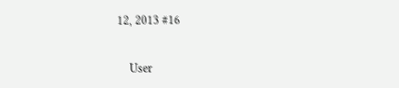12, 2013 #16


    User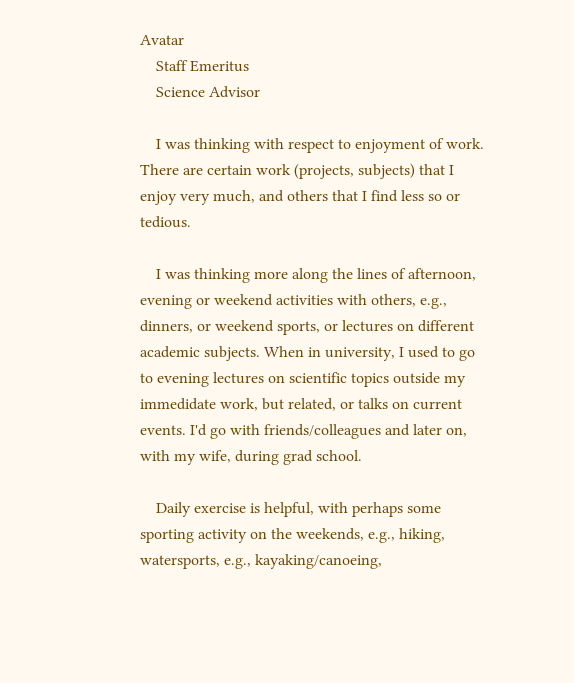Avatar
    Staff Emeritus
    Science Advisor

    I was thinking with respect to enjoyment of work. There are certain work (projects, subjects) that I enjoy very much, and others that I find less so or tedious.

    I was thinking more along the lines of afternoon, evening or weekend activities with others, e.g., dinners, or weekend sports, or lectures on different academic subjects. When in university, I used to go to evening lectures on scientific topics outside my immedidate work, but related, or talks on current events. I'd go with friends/colleagues and later on, with my wife, during grad school.

    Daily exercise is helpful, with perhaps some sporting activity on the weekends, e.g., hiking, watersports, e.g., kayaking/canoeing,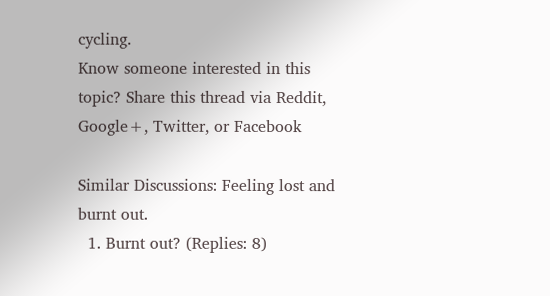cycling.
Know someone interested in this topic? Share this thread via Reddit, Google+, Twitter, or Facebook

Similar Discussions: Feeling lost and burnt out.
  1. Burnt out? (Replies: 8)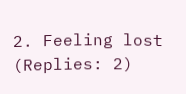2. Feeling lost (Replies: 2)